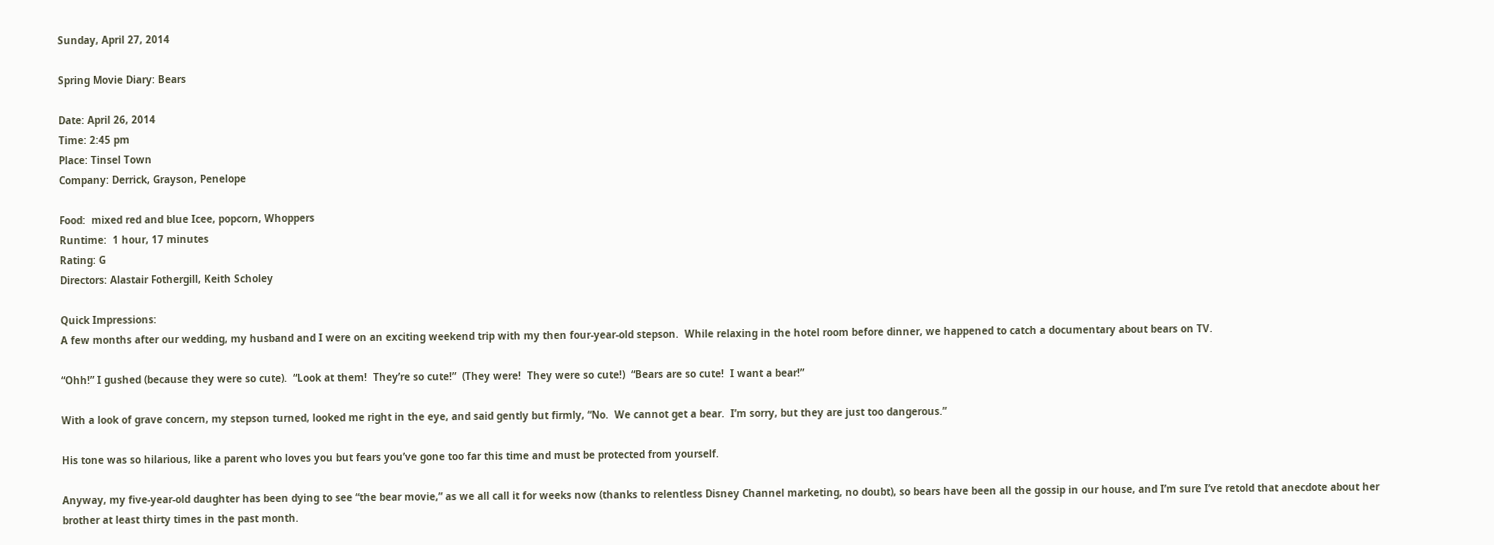Sunday, April 27, 2014

Spring Movie Diary: Bears

Date: April 26, 2014
Time: 2:45 pm
Place: Tinsel Town
Company: Derrick, Grayson, Penelope

Food:  mixed red and blue Icee, popcorn, Whoppers
Runtime:  1 hour, 17 minutes
Rating: G
Directors: Alastair Fothergill, Keith Scholey

Quick Impressions:
A few months after our wedding, my husband and I were on an exciting weekend trip with my then four-year-old stepson.  While relaxing in the hotel room before dinner, we happened to catch a documentary about bears on TV.

“Ohh!” I gushed (because they were so cute).  “Look at them!  They’re so cute!”  (They were!  They were so cute!)  “Bears are so cute!  I want a bear!”

With a look of grave concern, my stepson turned, looked me right in the eye, and said gently but firmly, “No.  We cannot get a bear.  I’m sorry, but they are just too dangerous.”

His tone was so hilarious, like a parent who loves you but fears you’ve gone too far this time and must be protected from yourself.

Anyway, my five-year-old daughter has been dying to see “the bear movie,” as we all call it for weeks now (thanks to relentless Disney Channel marketing, no doubt), so bears have been all the gossip in our house, and I’m sure I’ve retold that anecdote about her brother at least thirty times in the past month.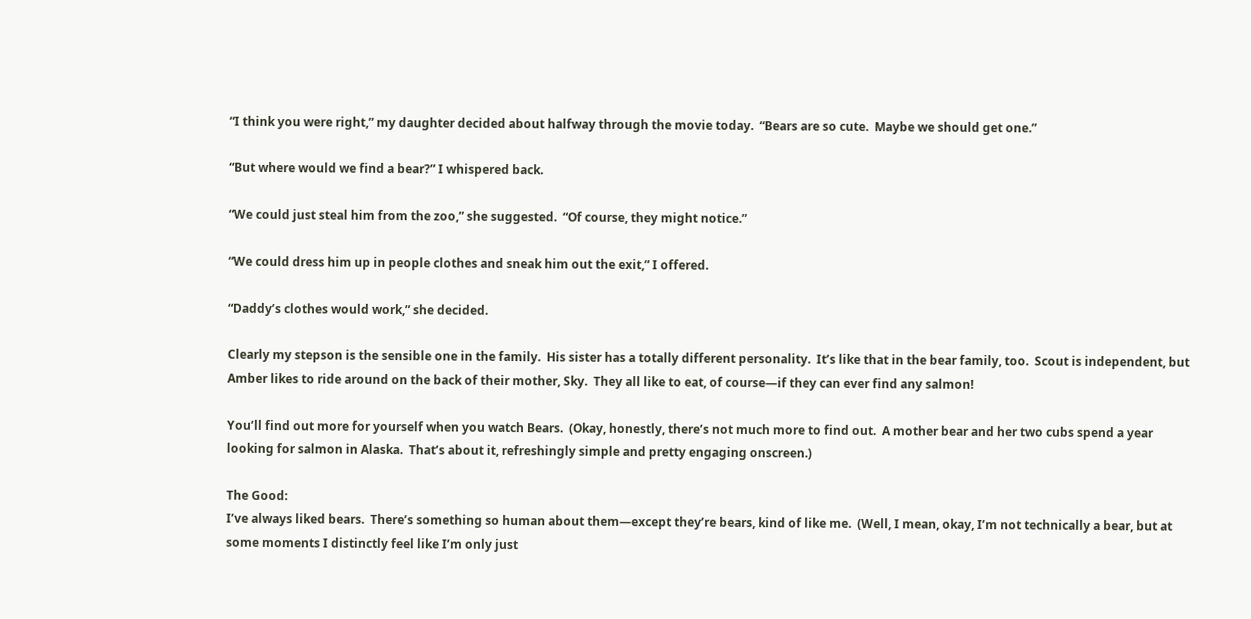“I think you were right,” my daughter decided about halfway through the movie today.  “Bears are so cute.  Maybe we should get one.”

“But where would we find a bear?” I whispered back.

“We could just steal him from the zoo,” she suggested.  “Of course, they might notice.”

“We could dress him up in people clothes and sneak him out the exit,” I offered.

“Daddy’s clothes would work,” she decided.

Clearly my stepson is the sensible one in the family.  His sister has a totally different personality.  It’s like that in the bear family, too.  Scout is independent, but Amber likes to ride around on the back of their mother, Sky.  They all like to eat, of course—if they can ever find any salmon!

You’ll find out more for yourself when you watch Bears.  (Okay, honestly, there’s not much more to find out.  A mother bear and her two cubs spend a year looking for salmon in Alaska.  That’s about it, refreshingly simple and pretty engaging onscreen.)

The Good:
I’ve always liked bears.  There’s something so human about them—except they’re bears, kind of like me.  (Well, I mean, okay, I’m not technically a bear, but at some moments I distinctly feel like I’m only just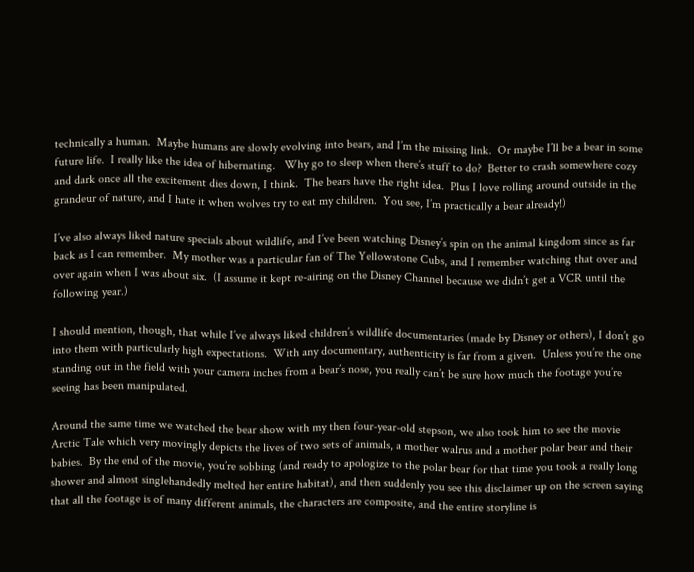technically a human.  Maybe humans are slowly evolving into bears, and I’m the missing link.  Or maybe I’ll be a bear in some future life.  I really like the idea of hibernating.   Why go to sleep when there’s stuff to do?  Better to crash somewhere cozy and dark once all the excitement dies down, I think.  The bears have the right idea.  Plus I love rolling around outside in the grandeur of nature, and I hate it when wolves try to eat my children.  You see, I’m practically a bear already!)

I’ve also always liked nature specials about wildlife, and I’ve been watching Disney’s spin on the animal kingdom since as far back as I can remember.  My mother was a particular fan of The Yellowstone Cubs, and I remember watching that over and over again when I was about six.  (I assume it kept re-airing on the Disney Channel because we didn’t get a VCR until the following year.)

I should mention, though, that while I’ve always liked children’s wildlife documentaries (made by Disney or others), I don’t go into them with particularly high expectations.  With any documentary, authenticity is far from a given.  Unless you’re the one standing out in the field with your camera inches from a bear’s nose, you really can’t be sure how much the footage you’re seeing has been manipulated.

Around the same time we watched the bear show with my then four-year-old stepson, we also took him to see the movie Arctic Tale which very movingly depicts the lives of two sets of animals, a mother walrus and a mother polar bear and their babies.  By the end of the movie, you’re sobbing (and ready to apologize to the polar bear for that time you took a really long shower and almost singlehandedly melted her entire habitat), and then suddenly you see this disclaimer up on the screen saying that all the footage is of many different animals, the characters are composite, and the entire storyline is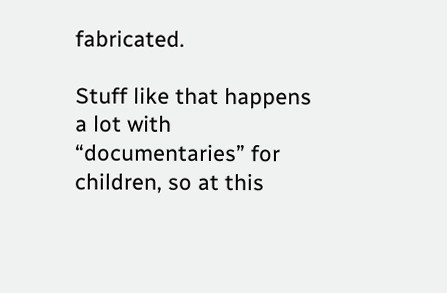fabricated.

Stuff like that happens a lot with “documentaries” for children, so at this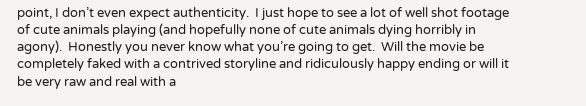point, I don’t even expect authenticity.  I just hope to see a lot of well shot footage of cute animals playing (and hopefully none of cute animals dying horribly in agony).  Honestly you never know what you’re going to get.  Will the movie be completely faked with a contrived storyline and ridiculously happy ending or will it be very raw and real with a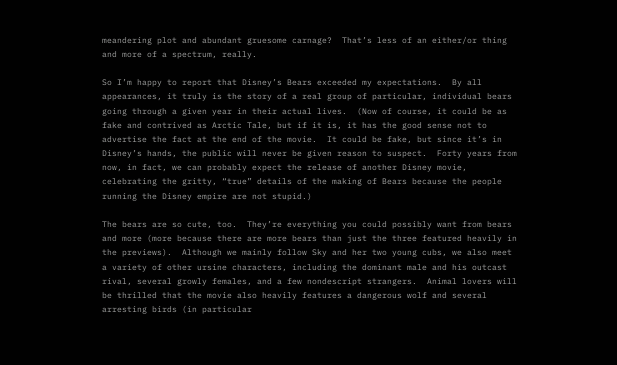meandering plot and abundant gruesome carnage?  That’s less of an either/or thing and more of a spectrum, really.

So I’m happy to report that Disney’s Bears exceeded my expectations.  By all appearances, it truly is the story of a real group of particular, individual bears going through a given year in their actual lives.  (Now of course, it could be as fake and contrived as Arctic Tale, but if it is, it has the good sense not to advertise the fact at the end of the movie.  It could be fake, but since it’s in Disney’s hands, the public will never be given reason to suspect.  Forty years from now, in fact, we can probably expect the release of another Disney movie, celebrating the gritty, “true” details of the making of Bears because the people running the Disney empire are not stupid.)

The bears are so cute, too.  They’re everything you could possibly want from bears and more (more because there are more bears than just the three featured heavily in the previews).  Although we mainly follow Sky and her two young cubs, we also meet a variety of other ursine characters, including the dominant male and his outcast rival, several growly females, and a few nondescript strangers.  Animal lovers will be thrilled that the movie also heavily features a dangerous wolf and several arresting birds (in particular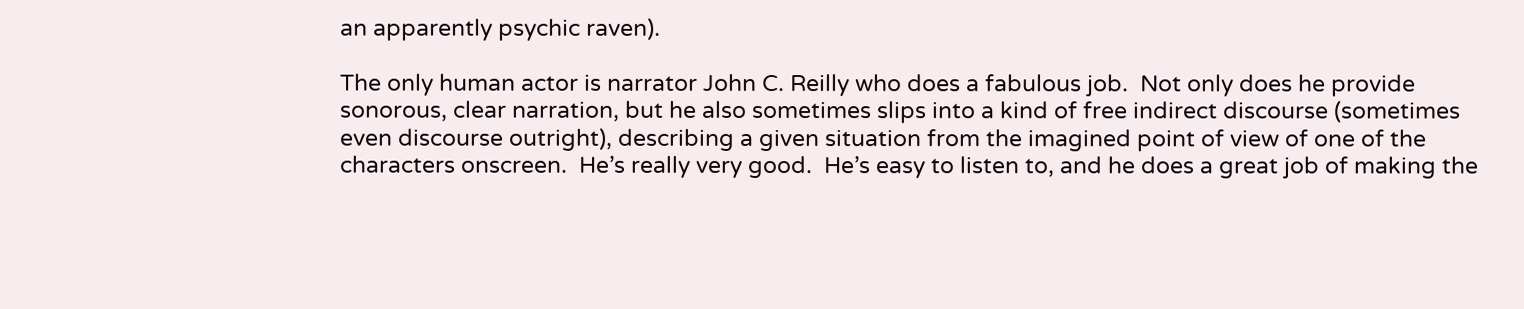an apparently psychic raven).

The only human actor is narrator John C. Reilly who does a fabulous job.  Not only does he provide sonorous, clear narration, but he also sometimes slips into a kind of free indirect discourse (sometimes even discourse outright), describing a given situation from the imagined point of view of one of the characters onscreen.  He’s really very good.  He’s easy to listen to, and he does a great job of making the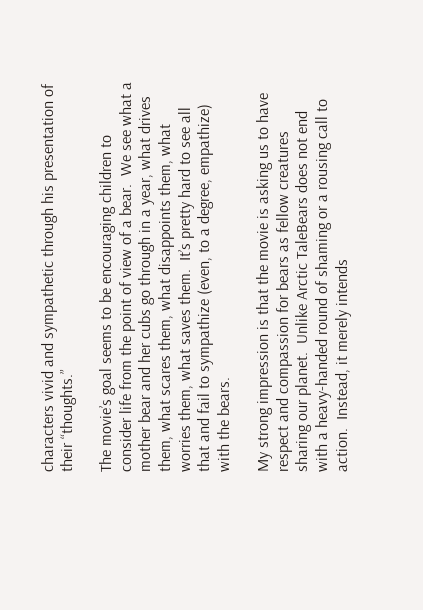characters vivid and sympathetic through his presentation of their “thoughts.”

The movie’s goal seems to be encouraging children to consider life from the point of view of a bear.  We see what a mother bear and her cubs go through in a year, what drives them, what scares them, what disappoints them, what worries them, what saves them.  It’s pretty hard to see all that and fail to sympathize (even, to a degree, empathize) with the bears.

My strong impression is that the movie is asking us to have respect and compassion for bears as fellow creatures sharing our planet.  Unlike Arctic TaleBears does not end with a heavy-handed round of shaming or a rousing call to action.  Instead, it merely intends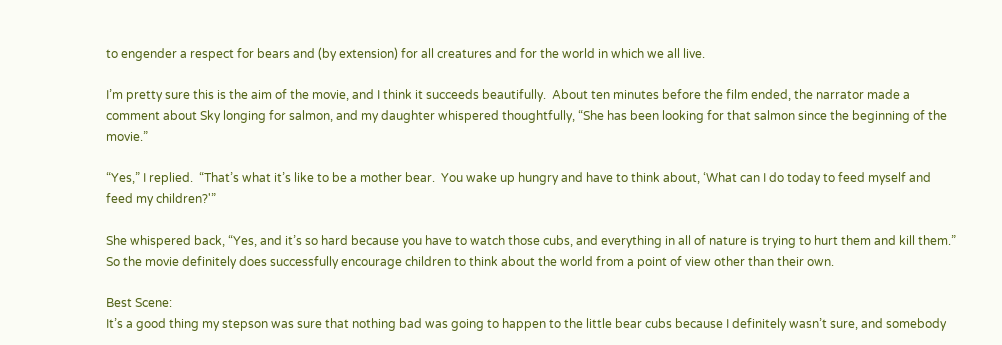to engender a respect for bears and (by extension) for all creatures and for the world in which we all live.

I’m pretty sure this is the aim of the movie, and I think it succeeds beautifully.  About ten minutes before the film ended, the narrator made a comment about Sky longing for salmon, and my daughter whispered thoughtfully, “She has been looking for that salmon since the beginning of the movie.”

“Yes,” I replied.  “That’s what it’s like to be a mother bear.  You wake up hungry and have to think about, ‘What can I do today to feed myself and feed my children?'”

She whispered back, “Yes, and it’s so hard because you have to watch those cubs, and everything in all of nature is trying to hurt them and kill them.”  So the movie definitely does successfully encourage children to think about the world from a point of view other than their own.

Best Scene:
It’s a good thing my stepson was sure that nothing bad was going to happen to the little bear cubs because I definitely wasn’t sure, and somebody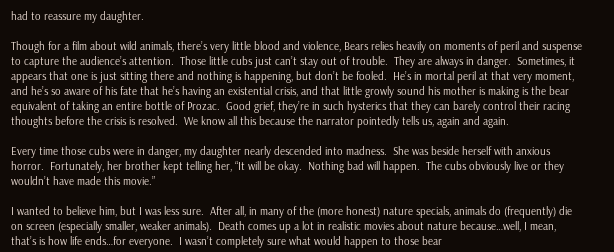had to reassure my daughter.

Though for a film about wild animals, there’s very little blood and violence, Bears relies heavily on moments of peril and suspense to capture the audience’s attention.  Those little cubs just can’t stay out of trouble.  They are always in danger.  Sometimes, it appears that one is just sitting there and nothing is happening, but don’t be fooled.  He’s in mortal peril at that very moment, and he’s so aware of his fate that he’s having an existential crisis, and that little growly sound his mother is making is the bear equivalent of taking an entire bottle of Prozac.  Good grief, they’re in such hysterics that they can barely control their racing thoughts before the crisis is resolved.  We know all this because the narrator pointedly tells us, again and again.

Every time those cubs were in danger, my daughter nearly descended into madness.  She was beside herself with anxious horror.  Fortunately, her brother kept telling her, “It will be okay.  Nothing bad will happen.  The cubs obviously live or they wouldn’t have made this movie.”

I wanted to believe him, but I was less sure.  After all, in many of the (more honest) nature specials, animals do (frequently) die on screen (especially smaller, weaker animals).  Death comes up a lot in realistic movies about nature because…well, I mean, that’s is how life ends…for everyone.  I wasn’t completely sure what would happen to those bear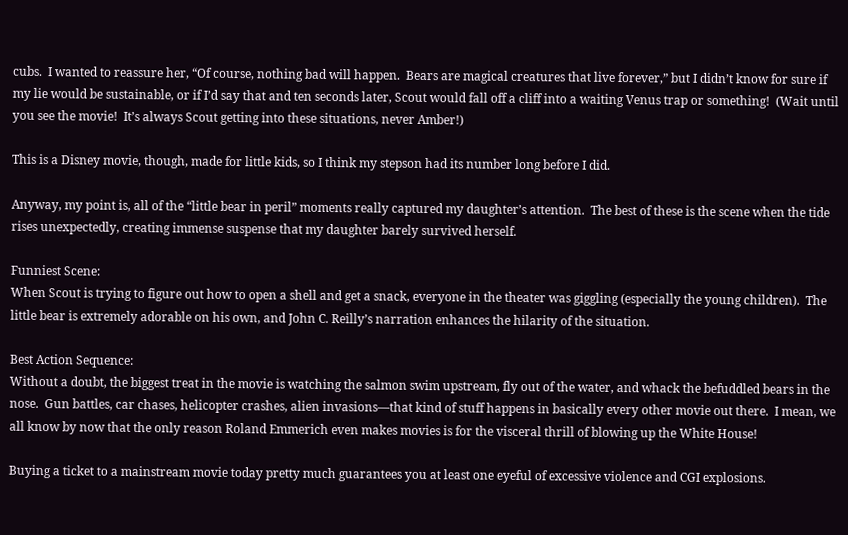cubs.  I wanted to reassure her, “Of course, nothing bad will happen.  Bears are magical creatures that live forever,” but I didn’t know for sure if my lie would be sustainable, or if I’d say that and ten seconds later, Scout would fall off a cliff into a waiting Venus trap or something!  (Wait until you see the movie!  It’s always Scout getting into these situations, never Amber!)

This is a Disney movie, though, made for little kids, so I think my stepson had its number long before I did.

Anyway, my point is, all of the “little bear in peril” moments really captured my daughter’s attention.  The best of these is the scene when the tide rises unexpectedly, creating immense suspense that my daughter barely survived herself.

Funniest Scene:
When Scout is trying to figure out how to open a shell and get a snack, everyone in the theater was giggling (especially the young children).  The little bear is extremely adorable on his own, and John C. Reilly’s narration enhances the hilarity of the situation.

Best Action Sequence:
Without a doubt, the biggest treat in the movie is watching the salmon swim upstream, fly out of the water, and whack the befuddled bears in the nose.  Gun battles, car chases, helicopter crashes, alien invasions—that kind of stuff happens in basically every other movie out there.  I mean, we all know by now that the only reason Roland Emmerich even makes movies is for the visceral thrill of blowing up the White House!

Buying a ticket to a mainstream movie today pretty much guarantees you at least one eyeful of excessive violence and CGI explosions.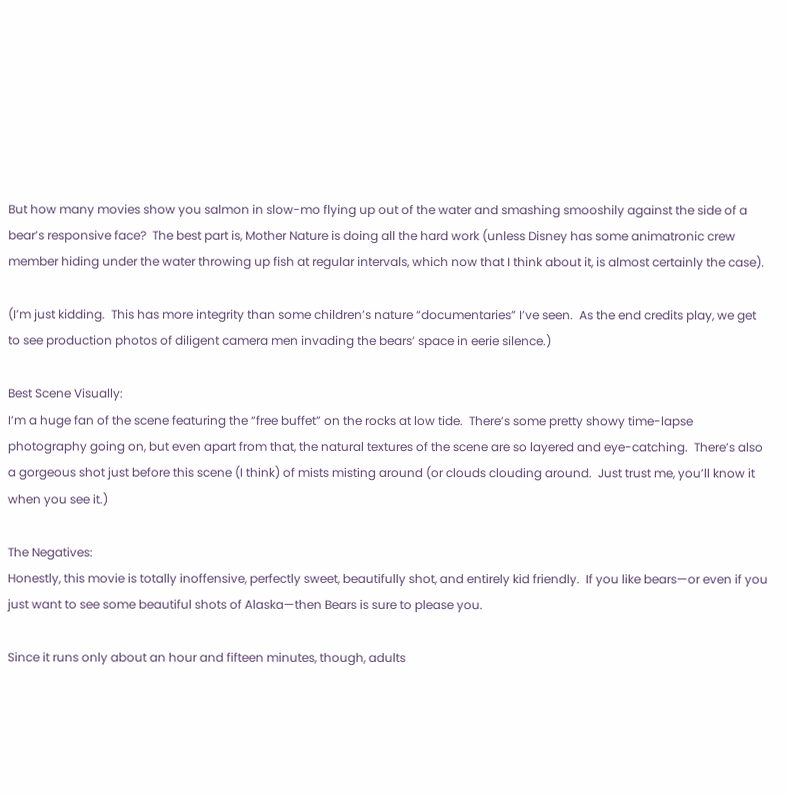But how many movies show you salmon in slow-mo flying up out of the water and smashing smooshily against the side of a bear’s responsive face?  The best part is, Mother Nature is doing all the hard work (unless Disney has some animatronic crew member hiding under the water throwing up fish at regular intervals, which now that I think about it, is almost certainly the case).

(I’m just kidding.  This has more integrity than some children’s nature “documentaries” I’ve seen.  As the end credits play, we get to see production photos of diligent camera men invading the bears’ space in eerie silence.)

Best Scene Visually:
I’m a huge fan of the scene featuring the “free buffet” on the rocks at low tide.  There’s some pretty showy time-lapse photography going on, but even apart from that, the natural textures of the scene are so layered and eye-catching.  There’s also a gorgeous shot just before this scene (I think) of mists misting around (or clouds clouding around.  Just trust me, you’ll know it when you see it.)

The Negatives:
Honestly, this movie is totally inoffensive, perfectly sweet, beautifully shot, and entirely kid friendly.  If you like bears—or even if you just want to see some beautiful shots of Alaska—then Bears is sure to please you.

Since it runs only about an hour and fifteen minutes, though, adults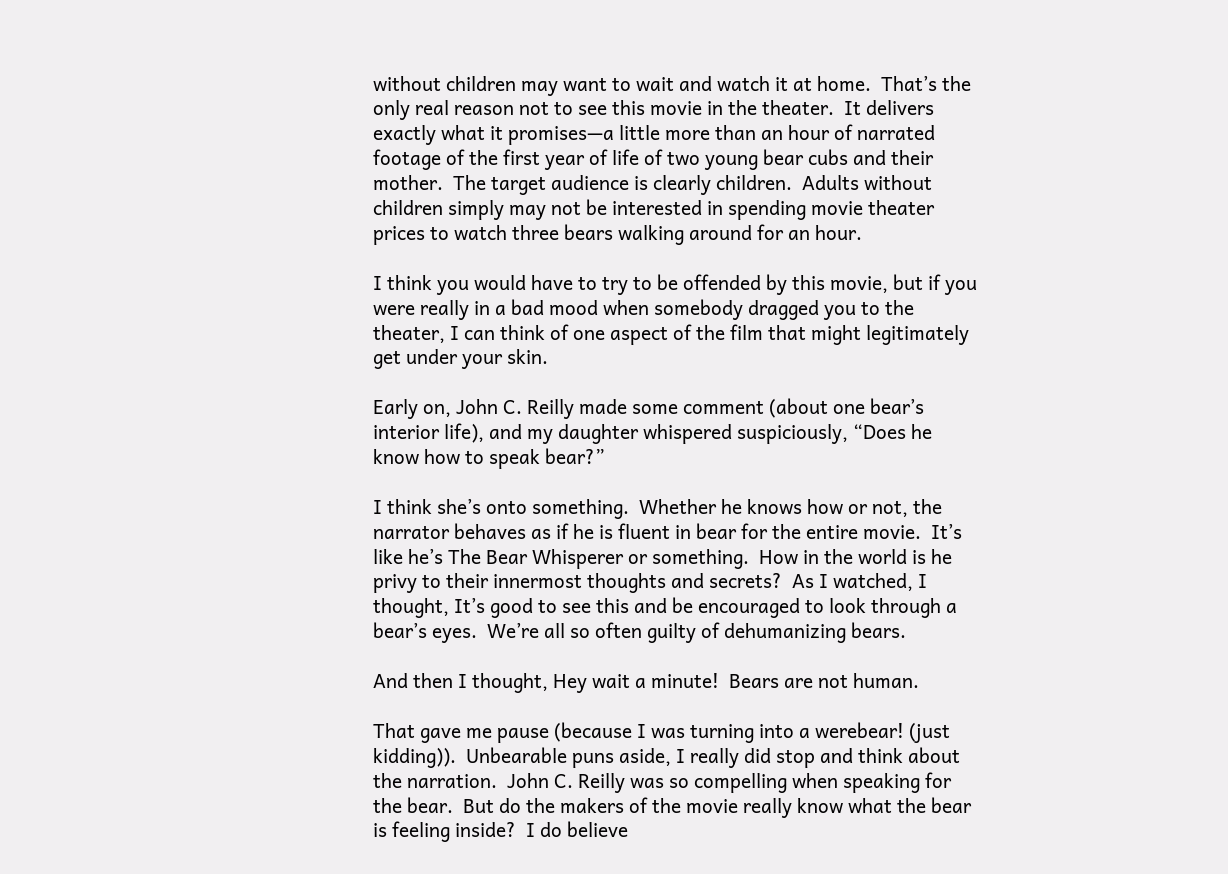without children may want to wait and watch it at home.  That’s the only real reason not to see this movie in the theater.  It delivers exactly what it promises—a little more than an hour of narrated footage of the first year of life of two young bear cubs and their mother.  The target audience is clearly children.  Adults without children simply may not be interested in spending movie theater prices to watch three bears walking around for an hour.

I think you would have to try to be offended by this movie, but if you were really in a bad mood when somebody dragged you to the theater, I can think of one aspect of the film that might legitimately get under your skin.

Early on, John C. Reilly made some comment (about one bear’s interior life), and my daughter whispered suspiciously, “Does he know how to speak bear?”

I think she’s onto something.  Whether he knows how or not, the narrator behaves as if he is fluent in bear for the entire movie.  It’s like he’s The Bear Whisperer or something.  How in the world is he privy to their innermost thoughts and secrets?  As I watched, I thought, It’s good to see this and be encouraged to look through a bear’s eyes.  We’re all so often guilty of dehumanizing bears.

And then I thought, Hey wait a minute!  Bears are not human.

That gave me pause (because I was turning into a werebear! (just kidding)).  Unbearable puns aside, I really did stop and think about the narration.  John C. Reilly was so compelling when speaking for the bear.  But do the makers of the movie really know what the bear is feeling inside?  I do believe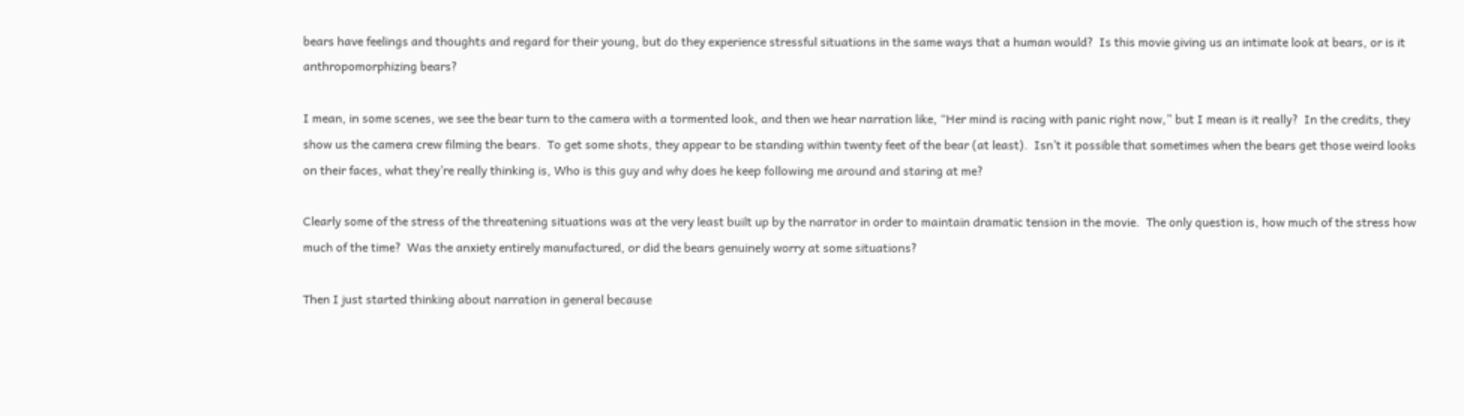bears have feelings and thoughts and regard for their young, but do they experience stressful situations in the same ways that a human would?  Is this movie giving us an intimate look at bears, or is it anthropomorphizing bears?

I mean, in some scenes, we see the bear turn to the camera with a tormented look, and then we hear narration like, “Her mind is racing with panic right now,” but I mean is it really?  In the credits, they show us the camera crew filming the bears.  To get some shots, they appear to be standing within twenty feet of the bear (at least).  Isn’t it possible that sometimes when the bears get those weird looks on their faces, what they’re really thinking is, Who is this guy and why does he keep following me around and staring at me?

Clearly some of the stress of the threatening situations was at the very least built up by the narrator in order to maintain dramatic tension in the movie.  The only question is, how much of the stress how much of the time?  Was the anxiety entirely manufactured, or did the bears genuinely worry at some situations?

Then I just started thinking about narration in general because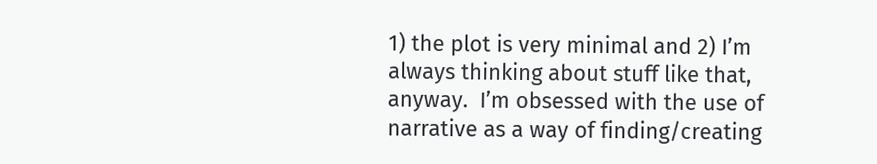1) the plot is very minimal and 2) I’m always thinking about stuff like that, anyway.  I’m obsessed with the use of narrative as a way of finding/creating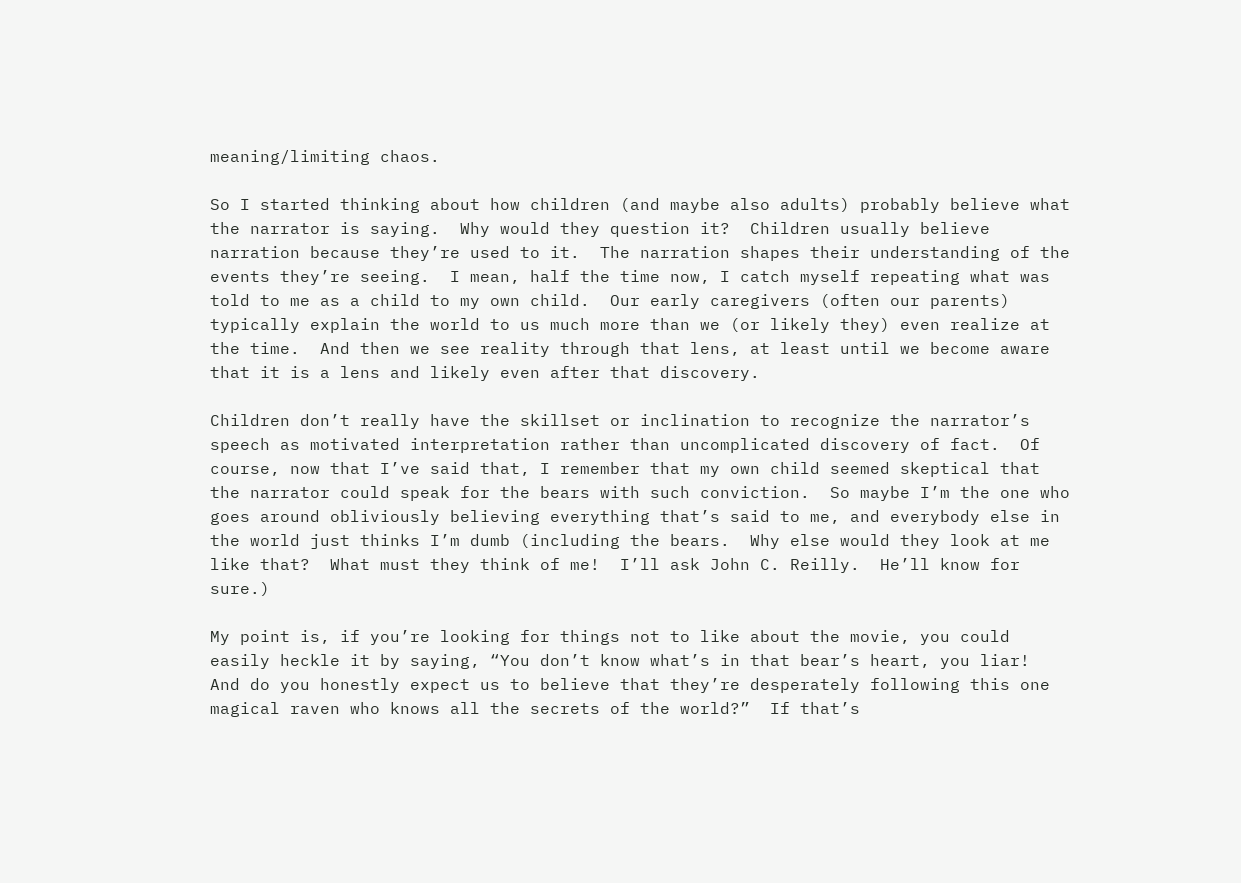meaning/limiting chaos.

So I started thinking about how children (and maybe also adults) probably believe what the narrator is saying.  Why would they question it?  Children usually believe narration because they’re used to it.  The narration shapes their understanding of the events they’re seeing.  I mean, half the time now, I catch myself repeating what was told to me as a child to my own child.  Our early caregivers (often our parents) typically explain the world to us much more than we (or likely they) even realize at the time.  And then we see reality through that lens, at least until we become aware that it is a lens and likely even after that discovery.

Children don’t really have the skillset or inclination to recognize the narrator’s speech as motivated interpretation rather than uncomplicated discovery of fact.  Of course, now that I’ve said that, I remember that my own child seemed skeptical that the narrator could speak for the bears with such conviction.  So maybe I’m the one who goes around obliviously believing everything that’s said to me, and everybody else in the world just thinks I’m dumb (including the bears.  Why else would they look at me like that?  What must they think of me!  I’ll ask John C. Reilly.  He’ll know for sure.)

My point is, if you’re looking for things not to like about the movie, you could easily heckle it by saying, “You don’t know what’s in that bear’s heart, you liar!  And do you honestly expect us to believe that they’re desperately following this one magical raven who knows all the secrets of the world?”  If that’s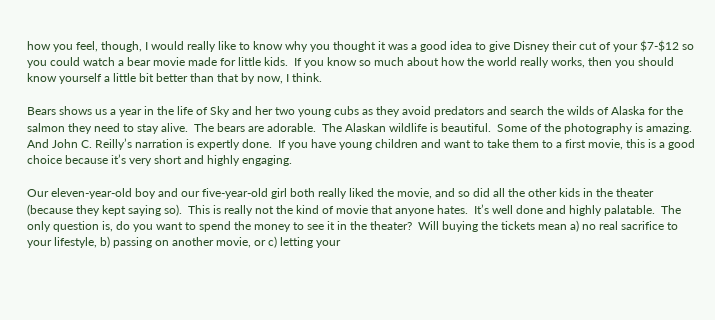how you feel, though, I would really like to know why you thought it was a good idea to give Disney their cut of your $7-$12 so you could watch a bear movie made for little kids.  If you know so much about how the world really works, then you should know yourself a little bit better than that by now, I think.

Bears shows us a year in the life of Sky and her two young cubs as they avoid predators and search the wilds of Alaska for the salmon they need to stay alive.  The bears are adorable.  The Alaskan wildlife is beautiful.  Some of the photography is amazing.  And John C. Reilly’s narration is expertly done.  If you have young children and want to take them to a first movie, this is a good choice because it’s very short and highly engaging.

Our eleven-year-old boy and our five-year-old girl both really liked the movie, and so did all the other kids in the theater (because they kept saying so).  This is really not the kind of movie that anyone hates.  It’s well done and highly palatable.  The only question is, do you want to spend the money to see it in the theater?  Will buying the tickets mean a) no real sacrifice to your lifestyle, b) passing on another movie, or c) letting your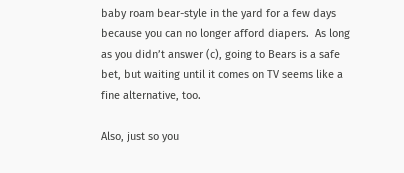baby roam bear-style in the yard for a few days because you can no longer afford diapers.  As long as you didn’t answer (c), going to Bears is a safe bet, but waiting until it comes on TV seems like a fine alternative, too.

Also, just so you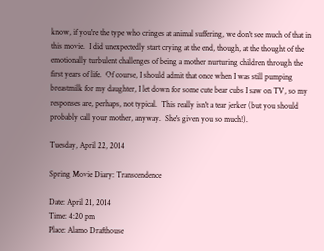know, if you're the type who cringes at animal suffering, we don't see much of that in this movie.  I did unexpectedly start crying at the end, though, at the thought of the emotionally turbulent challenges of being a mother nurturing children through the first years of life.  Of course, I should admit that once when I was still pumping breastmilk for my daughter, I let down for some cute bear cubs I saw on TV, so my responses are, perhaps, not typical.  This really isn't a tear jerker (but you should probably call your mother, anyway.  She's given you so much!).

Tuesday, April 22, 2014

Spring Movie Diary: Transcendence

Date: April 21, 2014
Time: 4:20 pm
Place: Alamo Drafthouse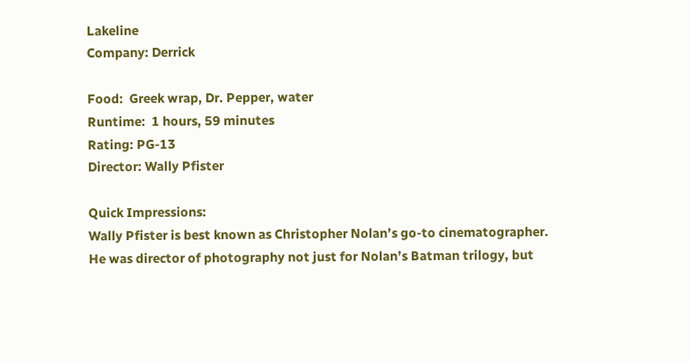Lakeline
Company: Derrick

Food:  Greek wrap, Dr. Pepper, water
Runtime:  1 hours, 59 minutes
Rating: PG-13
Director: Wally Pfister

Quick Impressions:
Wally Pfister is best known as Christopher Nolan’s go-to cinematographer.  He was director of photography not just for Nolan’s Batman trilogy, but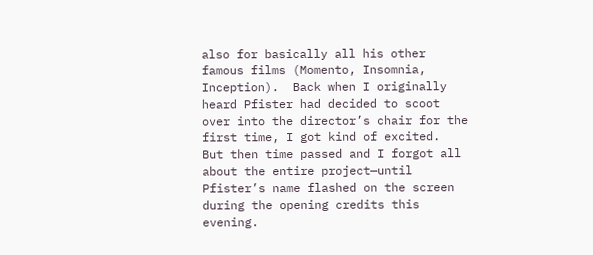also for basically all his other famous films (Momento, Insomnia, Inception).  Back when I originally heard Pfister had decided to scoot over into the director’s chair for the first time, I got kind of excited.  But then time passed and I forgot all about the entire project—until Pfister’s name flashed on the screen during the opening credits this evening.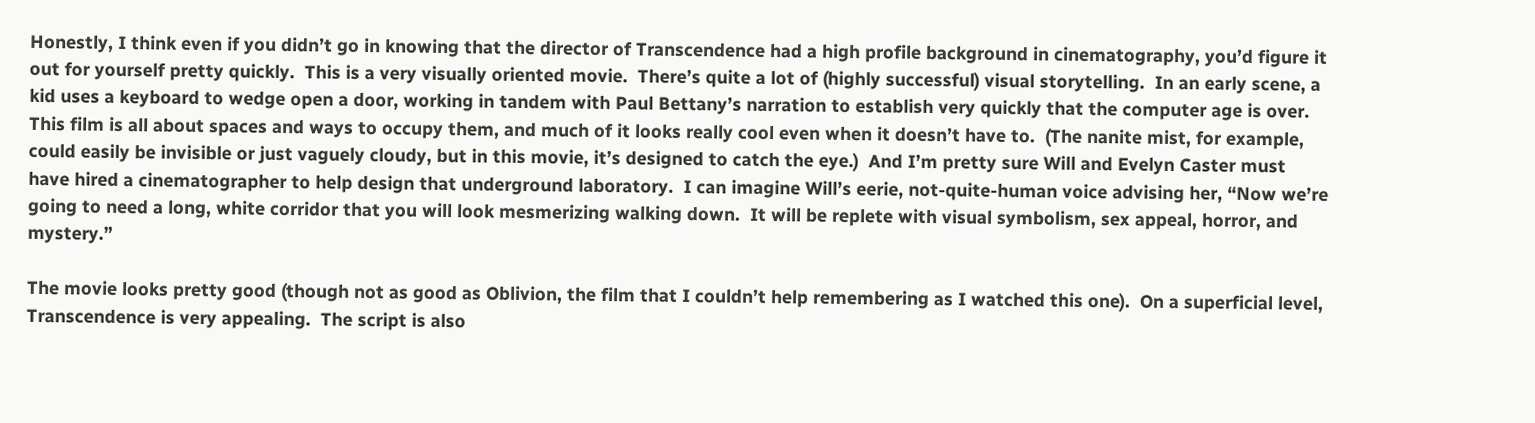Honestly, I think even if you didn’t go in knowing that the director of Transcendence had a high profile background in cinematography, you’d figure it out for yourself pretty quickly.  This is a very visually oriented movie.  There’s quite a lot of (highly successful) visual storytelling.  In an early scene, a kid uses a keyboard to wedge open a door, working in tandem with Paul Bettany’s narration to establish very quickly that the computer age is over.  This film is all about spaces and ways to occupy them, and much of it looks really cool even when it doesn’t have to.  (The nanite mist, for example, could easily be invisible or just vaguely cloudy, but in this movie, it’s designed to catch the eye.)  And I’m pretty sure Will and Evelyn Caster must have hired a cinematographer to help design that underground laboratory.  I can imagine Will’s eerie, not-quite-human voice advising her, “Now we’re going to need a long, white corridor that you will look mesmerizing walking down.  It will be replete with visual symbolism, sex appeal, horror, and mystery.”

The movie looks pretty good (though not as good as Oblivion, the film that I couldn’t help remembering as I watched this one).  On a superficial level, Transcendence is very appealing.  The script is also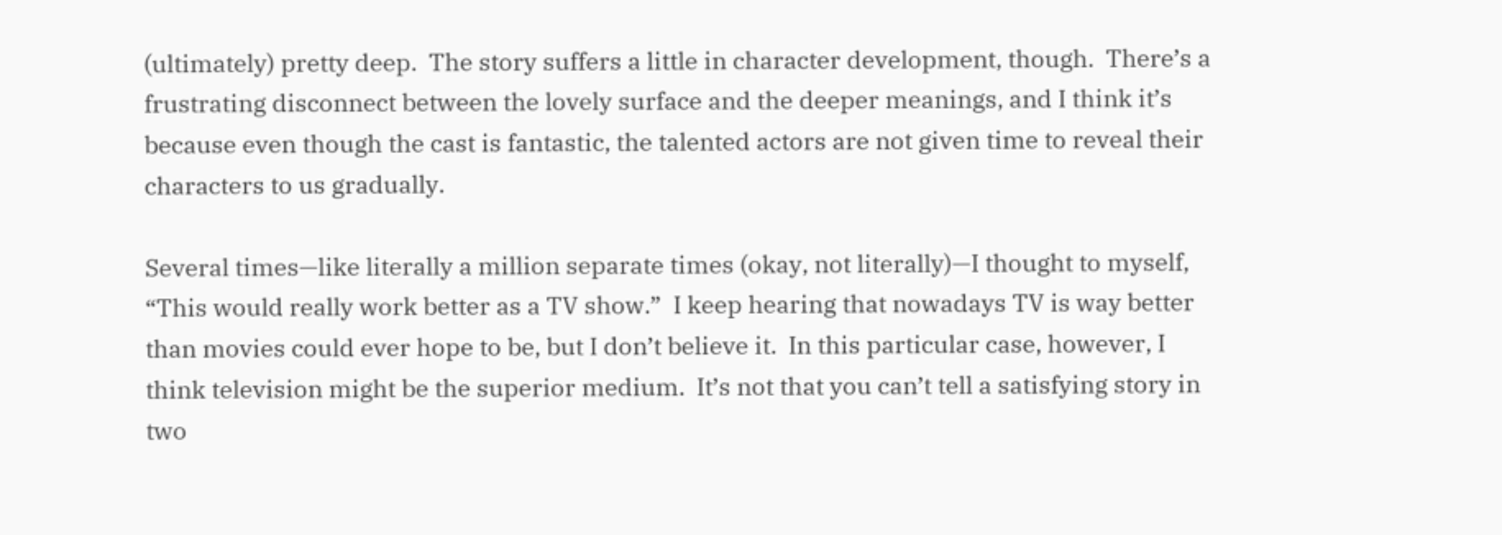(ultimately) pretty deep.  The story suffers a little in character development, though.  There’s a frustrating disconnect between the lovely surface and the deeper meanings, and I think it’s because even though the cast is fantastic, the talented actors are not given time to reveal their characters to us gradually.

Several times—like literally a million separate times (okay, not literally)—I thought to myself, “This would really work better as a TV show.”  I keep hearing that nowadays TV is way better than movies could ever hope to be, but I don’t believe it.  In this particular case, however, I think television might be the superior medium.  It’s not that you can’t tell a satisfying story in two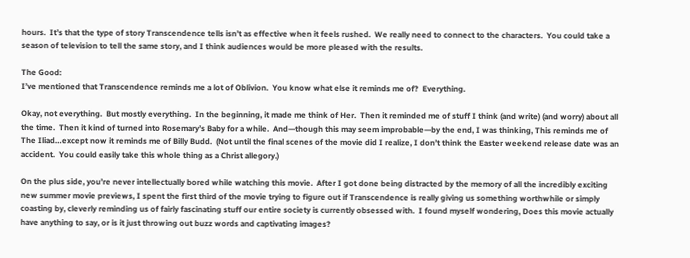hours.  It’s that the type of story Transcendence tells isn’t as effective when it feels rushed.  We really need to connect to the characters.  You could take a season of television to tell the same story, and I think audiences would be more pleased with the results.

The Good:
I’ve mentioned that Transcendence reminds me a lot of Oblivion.  You know what else it reminds me of?  Everything.

Okay, not everything.  But mostly everything.  In the beginning, it made me think of Her.  Then it reminded me of stuff I think (and write) (and worry) about all the time.  Then it kind of turned into Rosemary’s Baby for a while.  And—though this may seem improbable—by the end, I was thinking, This reminds me of The Iliad…except now it reminds me of Billy Budd.  (Not until the final scenes of the movie did I realize, I don’t think the Easter weekend release date was an accident.  You could easily take this whole thing as a Christ allegory.)

On the plus side, you’re never intellectually bored while watching this movie.  After I got done being distracted by the memory of all the incredibly exciting new summer movie previews, I spent the first third of the movie trying to figure out if Transcendence is really giving us something worthwhile or simply coasting by, cleverly reminding us of fairly fascinating stuff our entire society is currently obsessed with.  I found myself wondering, Does this movie actually have anything to say, or is it just throwing out buzz words and captivating images?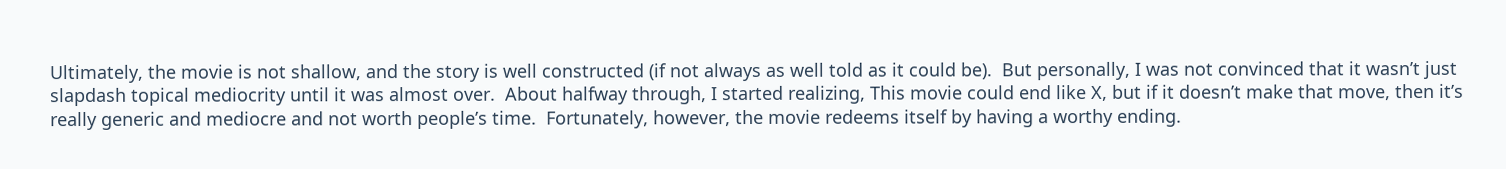Ultimately, the movie is not shallow, and the story is well constructed (if not always as well told as it could be).  But personally, I was not convinced that it wasn’t just slapdash topical mediocrity until it was almost over.  About halfway through, I started realizing, This movie could end like X, but if it doesn’t make that move, then it’s really generic and mediocre and not worth people’s time.  Fortunately, however, the movie redeems itself by having a worthy ending.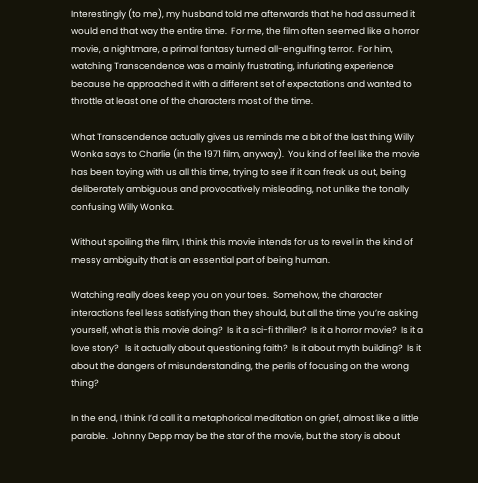Interestingly (to me), my husband told me afterwards that he had assumed it would end that way the entire time.  For me, the film often seemed like a horror movie, a nightmare, a primal fantasy turned all-engulfing terror.  For him, watching Transcendence was a mainly frustrating, infuriating experience because he approached it with a different set of expectations and wanted to throttle at least one of the characters most of the time.

What Transcendence actually gives us reminds me a bit of the last thing Willy Wonka says to Charlie (in the 1971 film, anyway).  You kind of feel like the movie has been toying with us all this time, trying to see if it can freak us out, being deliberately ambiguous and provocatively misleading, not unlike the tonally confusing Willy Wonka.

Without spoiling the film, I think this movie intends for us to revel in the kind of messy ambiguity that is an essential part of being human.

Watching really does keep you on your toes.  Somehow, the character interactions feel less satisfying than they should, but all the time you’re asking yourself, what is this movie doing?  Is it a sci-fi thriller?  Is it a horror movie?  Is it a love story?   Is it actually about questioning faith?  Is it about myth building?  Is it about the dangers of misunderstanding, the perils of focusing on the wrong thing?

In the end, I think I’d call it a metaphorical meditation on grief, almost like a little parable.  Johnny Depp may be the star of the movie, but the story is about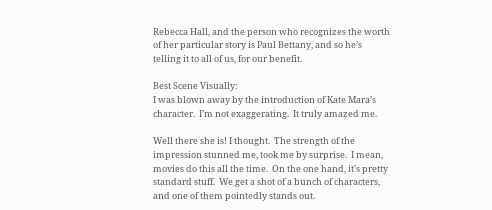Rebecca Hall, and the person who recognizes the worth of her particular story is Paul Bettany, and so he’s telling it to all of us, for our benefit.

Best Scene Visually:
I was blown away by the introduction of Kate Mara’s character.  I’m not exaggerating.  It truly amazed me.

Well there she is! I thought.  The strength of the impression stunned me, took me by surprise.  I mean, movies do this all the time.  On the one hand, it’s pretty standard stuff.  We get a shot of a bunch of characters, and one of them pointedly stands out.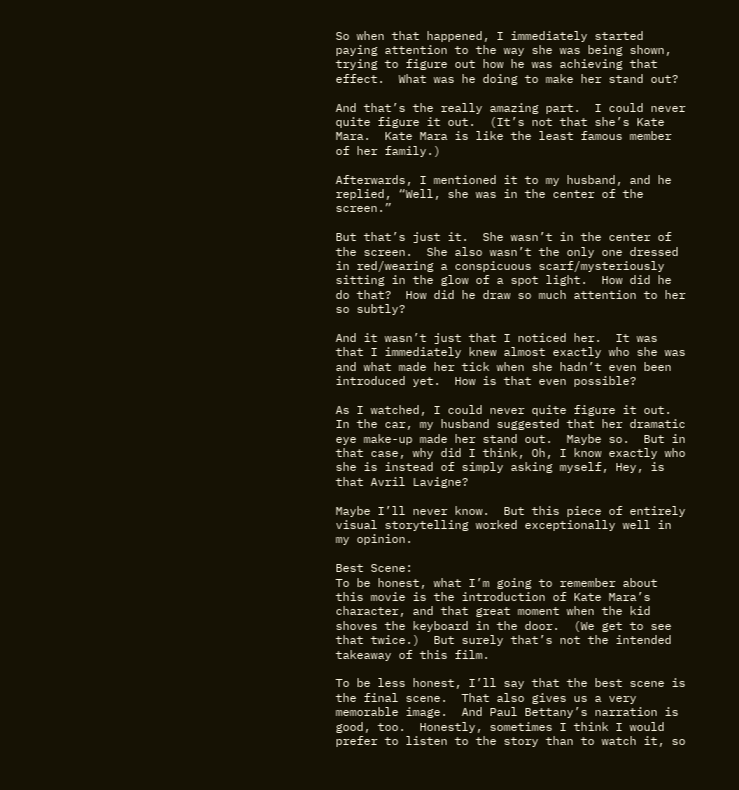So when that happened, I immediately started paying attention to the way she was being shown, trying to figure out how he was achieving that effect.  What was he doing to make her stand out?

And that’s the really amazing part.  I could never quite figure it out.  (It’s not that she’s Kate Mara.  Kate Mara is like the least famous member of her family.)

Afterwards, I mentioned it to my husband, and he replied, “Well, she was in the center of the screen.”

But that’s just it.  She wasn’t in the center of the screen.  She also wasn’t the only one dressed in red/wearing a conspicuous scarf/mysteriously sitting in the glow of a spot light.  How did he do that?  How did he draw so much attention to her so subtly?

And it wasn’t just that I noticed her.  It was that I immediately knew almost exactly who she was and what made her tick when she hadn’t even been introduced yet.  How is that even possible?

As I watched, I could never quite figure it out.  In the car, my husband suggested that her dramatic eye make-up made her stand out.  Maybe so.  But in that case, why did I think, Oh, I know exactly who she is instead of simply asking myself, Hey, is that Avril Lavigne?

Maybe I’ll never know.  But this piece of entirely visual storytelling worked exceptionally well in my opinion.

Best Scene:
To be honest, what I’m going to remember about this movie is the introduction of Kate Mara’s character, and that great moment when the kid shoves the keyboard in the door.  (We get to see that twice.)  But surely that’s not the intended takeaway of this film.

To be less honest, I’ll say that the best scene is the final scene.  That also gives us a very memorable image.  And Paul Bettany’s narration is good, too.  Honestly, sometimes I think I would prefer to listen to the story than to watch it, so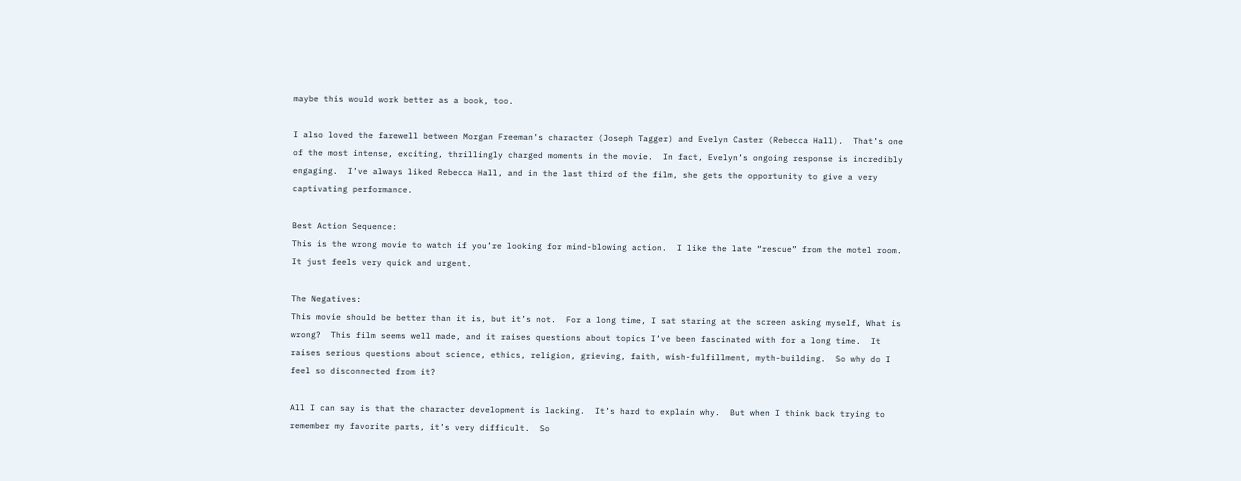maybe this would work better as a book, too.

I also loved the farewell between Morgan Freeman’s character (Joseph Tagger) and Evelyn Caster (Rebecca Hall).  That’s one of the most intense, exciting, thrillingly charged moments in the movie.  In fact, Evelyn’s ongoing response is incredibly engaging.  I’ve always liked Rebecca Hall, and in the last third of the film, she gets the opportunity to give a very captivating performance.

Best Action Sequence:
This is the wrong movie to watch if you’re looking for mind-blowing action.  I like the late “rescue” from the motel room.  It just feels very quick and urgent.

The Negatives:
This movie should be better than it is, but it’s not.  For a long time, I sat staring at the screen asking myself, What is wrong?  This film seems well made, and it raises questions about topics I’ve been fascinated with for a long time.  It raises serious questions about science, ethics, religion, grieving, faith, wish-fulfillment, myth-building.  So why do I feel so disconnected from it?

All I can say is that the character development is lacking.  It’s hard to explain why.  But when I think back trying to remember my favorite parts, it’s very difficult.  So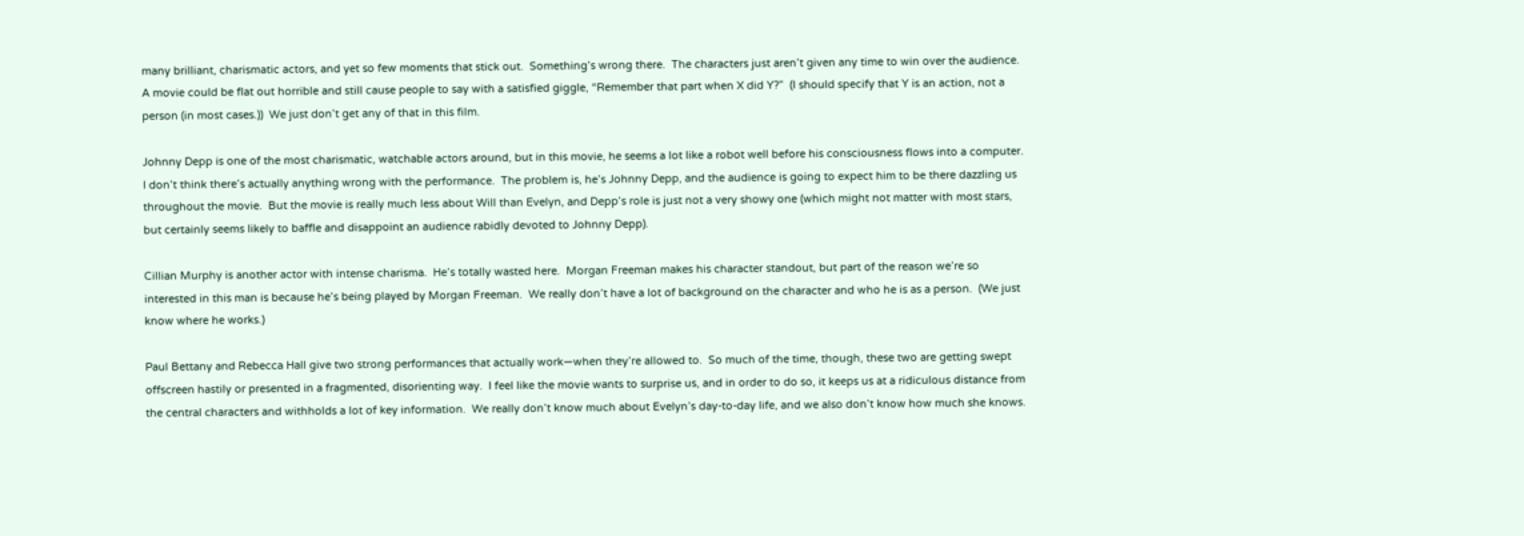many brilliant, charismatic actors, and yet so few moments that stick out.  Something’s wrong there.  The characters just aren’t given any time to win over the audience.   A movie could be flat out horrible and still cause people to say with a satisfied giggle, “Remember that part when X did Y?”  (I should specify that Y is an action, not a person (in most cases.))  We just don’t get any of that in this film.

Johnny Depp is one of the most charismatic, watchable actors around, but in this movie, he seems a lot like a robot well before his consciousness flows into a computer.  I don’t think there’s actually anything wrong with the performance.  The problem is, he’s Johnny Depp, and the audience is going to expect him to be there dazzling us throughout the movie.  But the movie is really much less about Will than Evelyn, and Depp’s role is just not a very showy one (which might not matter with most stars, but certainly seems likely to baffle and disappoint an audience rabidly devoted to Johnny Depp).

Cillian Murphy is another actor with intense charisma.  He’s totally wasted here.  Morgan Freeman makes his character standout, but part of the reason we’re so interested in this man is because he’s being played by Morgan Freeman.  We really don’t have a lot of background on the character and who he is as a person.  (We just know where he works.)

Paul Bettany and Rebecca Hall give two strong performances that actually work—when they’re allowed to.  So much of the time, though, these two are getting swept offscreen hastily or presented in a fragmented, disorienting way.  I feel like the movie wants to surprise us, and in order to do so, it keeps us at a ridiculous distance from the central characters and withholds a lot of key information.  We really don’t know much about Evelyn’s day-to-day life, and we also don’t know how much she knows.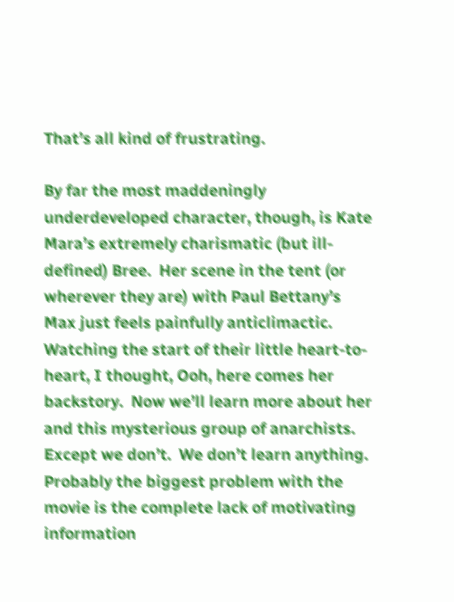That’s all kind of frustrating.

By far the most maddeningly underdeveloped character, though, is Kate Mara’s extremely charismatic (but ill-defined) Bree.  Her scene in the tent (or wherever they are) with Paul Bettany’s Max just feels painfully anticlimactic.  Watching the start of their little heart-to-heart, I thought, Ooh, here comes her backstory.  Now we’ll learn more about her and this mysterious group of anarchists.  Except we don’t.  We don’t learn anything.  Probably the biggest problem with the movie is the complete lack of motivating information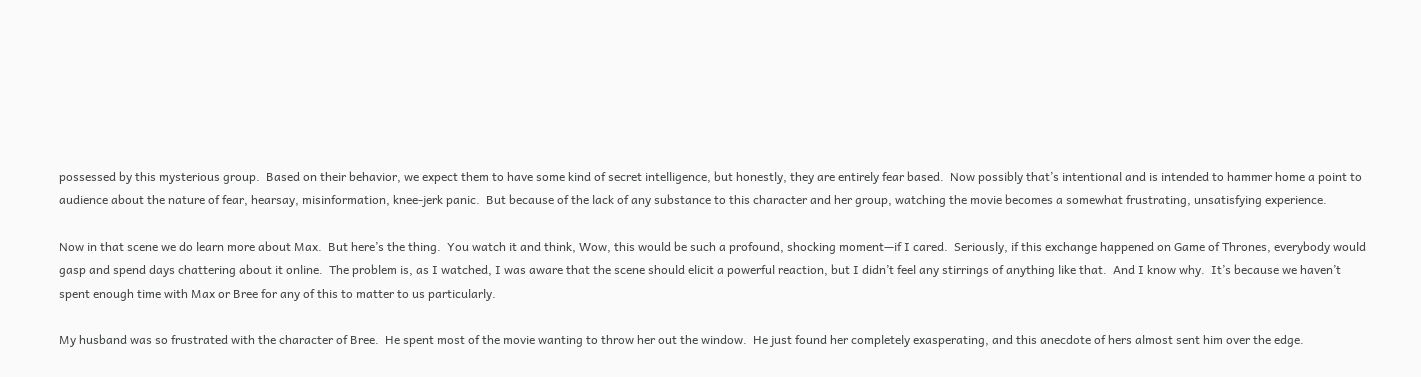possessed by this mysterious group.  Based on their behavior, we expect them to have some kind of secret intelligence, but honestly, they are entirely fear based.  Now possibly that’s intentional and is intended to hammer home a point to audience about the nature of fear, hearsay, misinformation, knee-jerk panic.  But because of the lack of any substance to this character and her group, watching the movie becomes a somewhat frustrating, unsatisfying experience.

Now in that scene we do learn more about Max.  But here’s the thing.  You watch it and think, Wow, this would be such a profound, shocking moment—if I cared.  Seriously, if this exchange happened on Game of Thrones, everybody would gasp and spend days chattering about it online.  The problem is, as I watched, I was aware that the scene should elicit a powerful reaction, but I didn’t feel any stirrings of anything like that.  And I know why.  It’s because we haven’t spent enough time with Max or Bree for any of this to matter to us particularly.

My husband was so frustrated with the character of Bree.  He spent most of the movie wanting to throw her out the window.  He just found her completely exasperating, and this anecdote of hers almost sent him over the edge.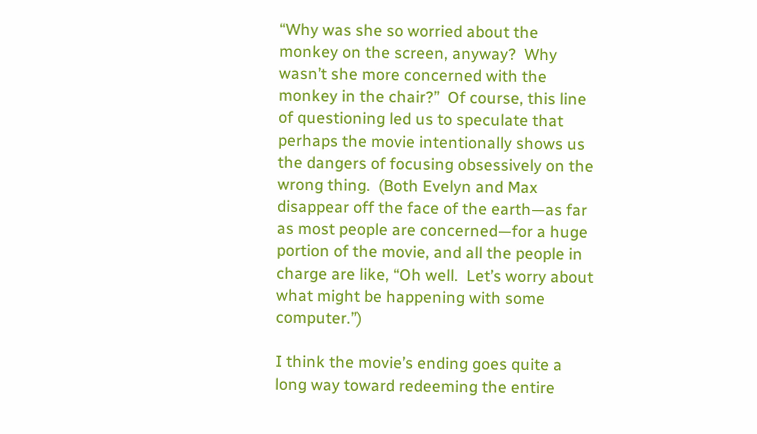“Why was she so worried about the monkey on the screen, anyway?  Why wasn’t she more concerned with the monkey in the chair?”  Of course, this line of questioning led us to speculate that perhaps the movie intentionally shows us the dangers of focusing obsessively on the wrong thing.  (Both Evelyn and Max disappear off the face of the earth—as far as most people are concerned—for a huge portion of the movie, and all the people in charge are like, “Oh well.  Let’s worry about what might be happening with some computer.”)

I think the movie’s ending goes quite a long way toward redeeming the entire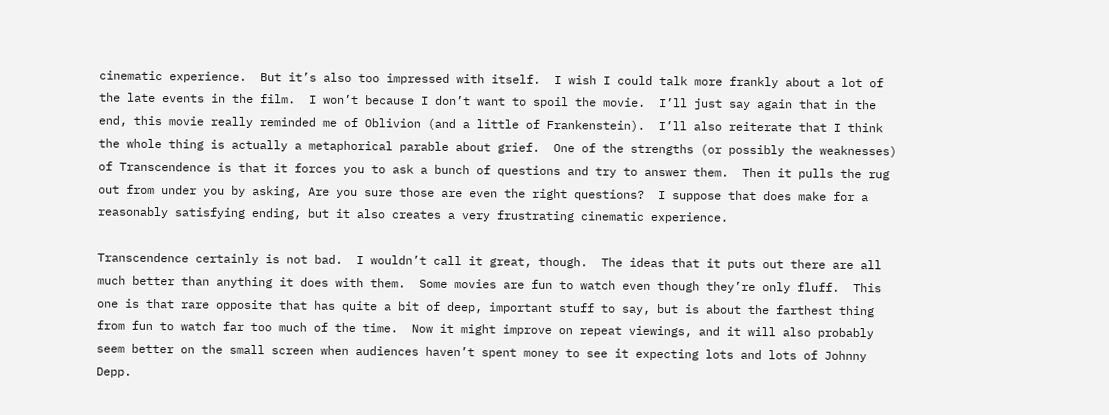cinematic experience.  But it’s also too impressed with itself.  I wish I could talk more frankly about a lot of the late events in the film.  I won’t because I don’t want to spoil the movie.  I’ll just say again that in the end, this movie really reminded me of Oblivion (and a little of Frankenstein).  I’ll also reiterate that I think the whole thing is actually a metaphorical parable about grief.  One of the strengths (or possibly the weaknesses) of Transcendence is that it forces you to ask a bunch of questions and try to answer them.  Then it pulls the rug out from under you by asking, Are you sure those are even the right questions?  I suppose that does make for a reasonably satisfying ending, but it also creates a very frustrating cinematic experience.

Transcendence certainly is not bad.  I wouldn’t call it great, though.  The ideas that it puts out there are all much better than anything it does with them.  Some movies are fun to watch even though they’re only fluff.  This one is that rare opposite that has quite a bit of deep, important stuff to say, but is about the farthest thing from fun to watch far too much of the time.  Now it might improve on repeat viewings, and it will also probably seem better on the small screen when audiences haven’t spent money to see it expecting lots and lots of Johnny Depp.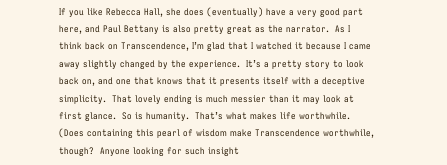If you like Rebecca Hall, she does (eventually) have a very good part here, and Paul Bettany is also pretty great as the narrator.  As I think back on Transcendence, I’m glad that I watched it because I came away slightly changed by the experience.  It’s a pretty story to look back on, and one that knows that it presents itself with a deceptive simplicity.  That lovely ending is much messier than it may look at first glance.  So is humanity.  That’s what makes life worthwhile.  (Does containing this pearl of wisdom make Transcendence worthwhile, though?  Anyone looking for such insight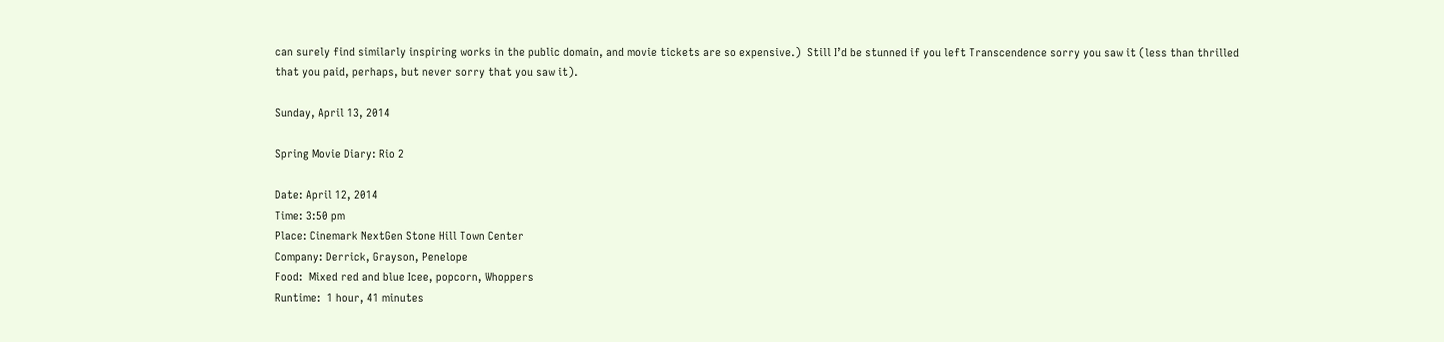can surely find similarly inspiring works in the public domain, and movie tickets are so expensive.)  Still I’d be stunned if you left Transcendence sorry you saw it (less than thrilled that you paid, perhaps, but never sorry that you saw it).

Sunday, April 13, 2014

Spring Movie Diary: Rio 2

Date: April 12, 2014
Time: 3:50 pm
Place: Cinemark NextGen Stone Hill Town Center
Company: Derrick, Grayson, Penelope
Food:  Mixed red and blue Icee, popcorn, Whoppers
Runtime:  1 hour, 41 minutes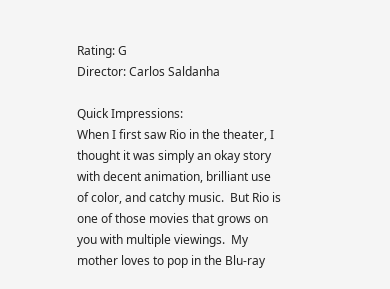Rating: G
Director: Carlos Saldanha

Quick Impressions:
When I first saw Rio in the theater, I thought it was simply an okay story with decent animation, brilliant use of color, and catchy music.  But Rio is one of those movies that grows on you with multiple viewings.  My mother loves to pop in the Blu-ray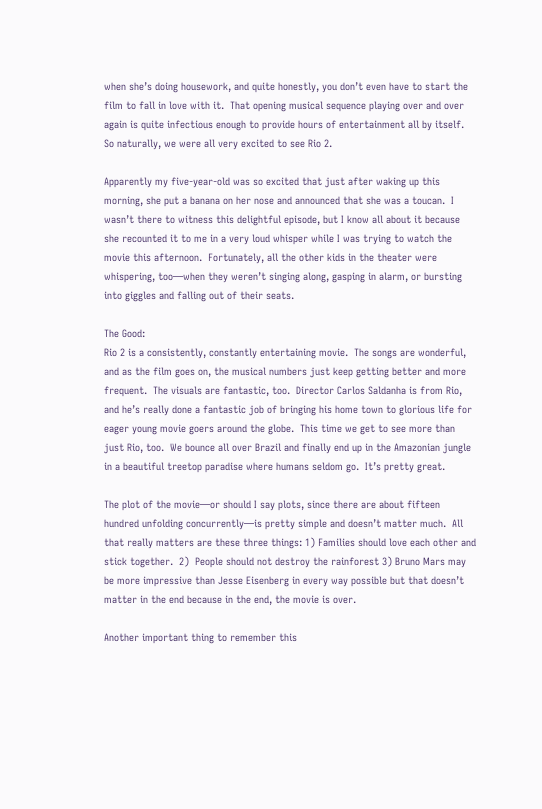when she’s doing housework, and quite honestly, you don’t even have to start the film to fall in love with it.  That opening musical sequence playing over and over again is quite infectious enough to provide hours of entertainment all by itself.  So naturally, we were all very excited to see Rio 2.

Apparently my five-year-old was so excited that just after waking up this morning, she put a banana on her nose and announced that she was a toucan.  I wasn’t there to witness this delightful episode, but I know all about it because she recounted it to me in a very loud whisper while I was trying to watch the movie this afternoon.  Fortunately, all the other kids in the theater were whispering, too—when they weren’t singing along, gasping in alarm, or bursting into giggles and falling out of their seats.

The Good:
Rio 2 is a consistently, constantly entertaining movie.  The songs are wonderful, and as the film goes on, the musical numbers just keep getting better and more frequent.  The visuals are fantastic, too.  Director Carlos Saldanha is from Rio, and he’s really done a fantastic job of bringing his home town to glorious life for eager young movie goers around the globe.  This time we get to see more than just Rio, too.  We bounce all over Brazil and finally end up in the Amazonian jungle in a beautiful treetop paradise where humans seldom go.  It’s pretty great.

The plot of the movie—or should I say plots, since there are about fifteen hundred unfolding concurrently—is pretty simple and doesn’t matter much.  All that really matters are these three things: 1) Families should love each other and stick together.  2)  People should not destroy the rainforest 3) Bruno Mars may be more impressive than Jesse Eisenberg in every way possible but that doesn’t matter in the end because in the end, the movie is over.

Another important thing to remember this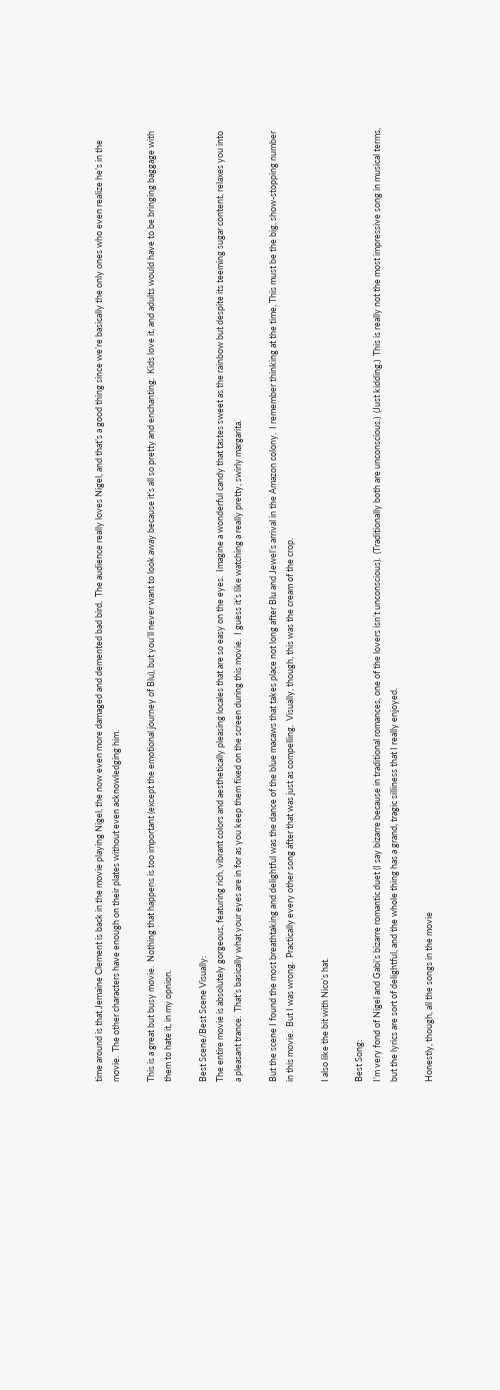time around is that Jemaine Clement is back in the movie playing Nigel, the now even more damaged and demented bad bird.  The audience really loves Nigel, and that’s a good thing since we’re basically the only ones who even realize he’s in the movie.  The other characters have enough on their plates without even acknowledging him.

This is a great but busy movie.  Nothing that happens is too important (except the emotional journey of Blu), but you’ll never want to look away because it’s all so pretty and enchanting.  Kids love it, and adults would have to be bringing baggage with them to hate it, in my opnion.

Best Scene/Best Scene Visually:
The entire movie is absolutely gorgeous, featuring rich, vibrant colors and aesthetically pleasing locales that are so easy on the eyes.  Imagine a wonderful candy that tastes sweet as the rainbow but despite its teeming sugar content, relaxes you into a pleasant trance.  That’s basically what your eyes are in for as you keep them fixed on the screen during this movie.  I guess it’s like watching a really pretty, swirly margarita.

But the scene I found the most breathtaking and delightful was the dance of the blue macaws that takes place not long after Blu and Jewel’s arrival in the Amazon colony.  I remember thinking at the time, This must be the big, show-stopping number in this movie.  But I was wrong.  Practically every other song after that was just as compelling.  Visually, though, this was the cream of the crop.

I also like the bit with Nico’s hat.

Best Song:
I’m very fond of Nigel and Gabi’s bizarre romantic duet (I say bizarre because in traditional romances, one of the lovers isn’t unconscious).  (Traditionally both are unconscious.)  (Just kidding.)  This is really not the most impressive song in musical terms, but the lyrics are sort of delightful, and the whole thing has a grand, tragic silliness that I really enjoyed.

Honestly, though, all the songs in the movie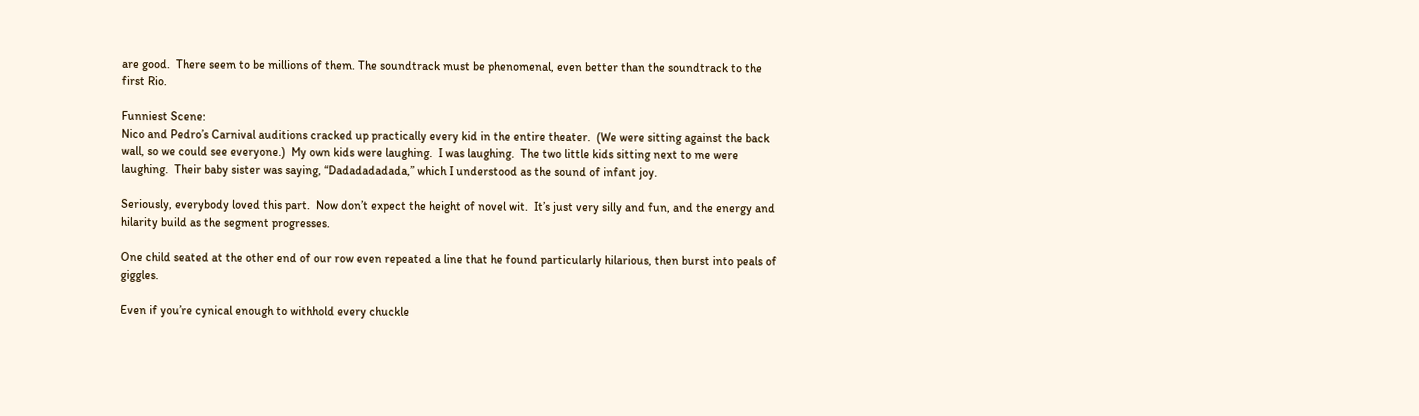are good.  There seem to be millions of them. The soundtrack must be phenomenal, even better than the soundtrack to the first Rio.

Funniest Scene:
Nico and Pedro’s Carnival auditions cracked up practically every kid in the entire theater.  (We were sitting against the back wall, so we could see everyone.)  My own kids were laughing.  I was laughing.  The two little kids sitting next to me were laughing.  Their baby sister was saying, “Dadadadadada,” which I understood as the sound of infant joy.

Seriously, everybody loved this part.  Now don’t expect the height of novel wit.  It’s just very silly and fun, and the energy and hilarity build as the segment progresses.

One child seated at the other end of our row even repeated a line that he found particularly hilarious, then burst into peals of giggles.

Even if you’re cynical enough to withhold every chuckle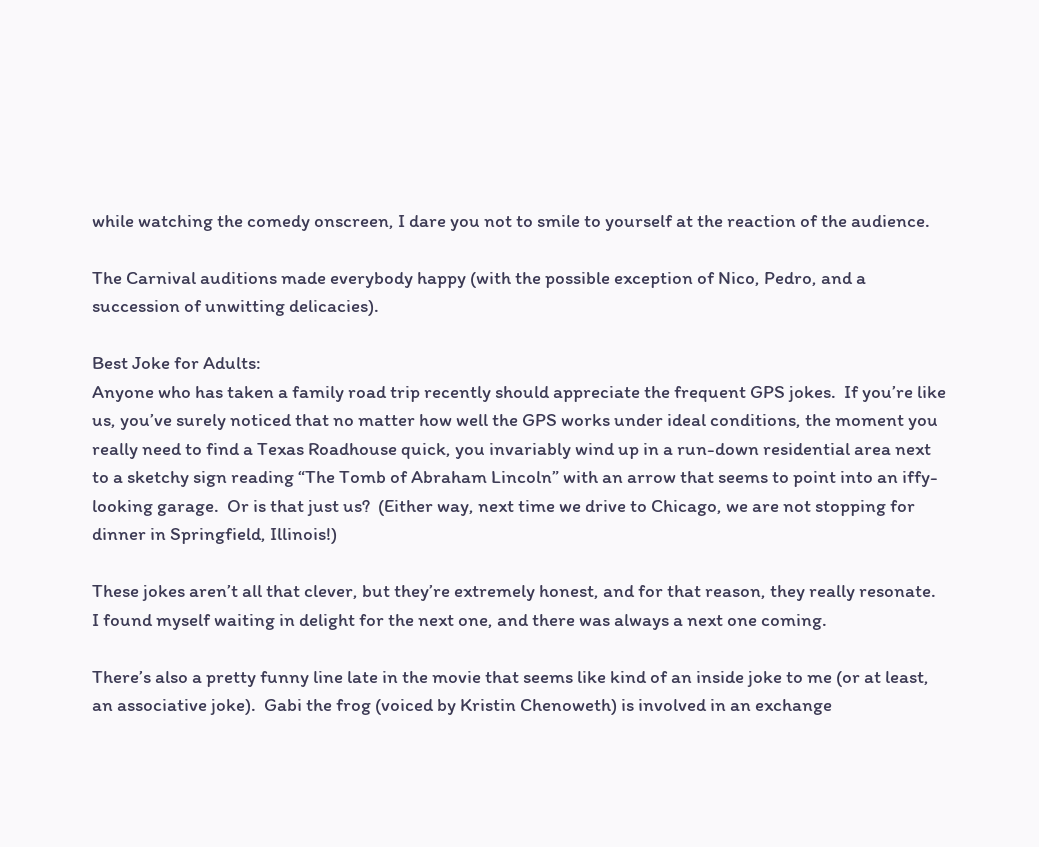while watching the comedy onscreen, I dare you not to smile to yourself at the reaction of the audience.

The Carnival auditions made everybody happy (with the possible exception of Nico, Pedro, and a succession of unwitting delicacies).

Best Joke for Adults:
Anyone who has taken a family road trip recently should appreciate the frequent GPS jokes.  If you’re like us, you’ve surely noticed that no matter how well the GPS works under ideal conditions, the moment you really need to find a Texas Roadhouse quick, you invariably wind up in a run-down residential area next to a sketchy sign reading “The Tomb of Abraham Lincoln” with an arrow that seems to point into an iffy-looking garage.  Or is that just us?  (Either way, next time we drive to Chicago, we are not stopping for dinner in Springfield, Illinois!)

These jokes aren’t all that clever, but they’re extremely honest, and for that reason, they really resonate.  I found myself waiting in delight for the next one, and there was always a next one coming.

There’s also a pretty funny line late in the movie that seems like kind of an inside joke to me (or at least, an associative joke).  Gabi the frog (voiced by Kristin Chenoweth) is involved in an exchange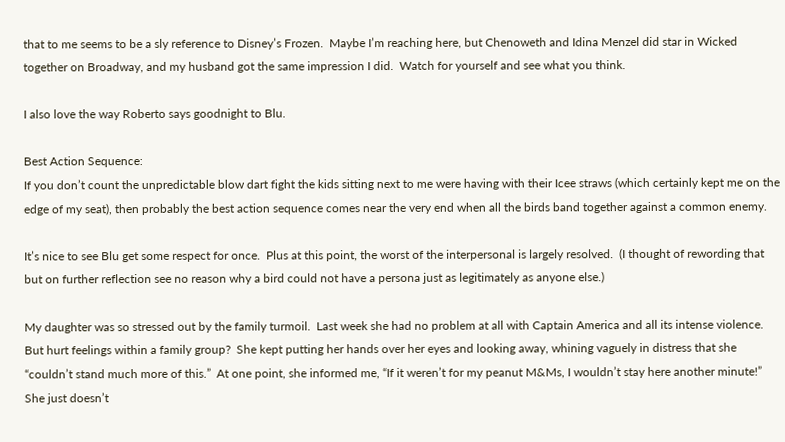that to me seems to be a sly reference to Disney’s Frozen.  Maybe I’m reaching here, but Chenoweth and Idina Menzel did star in Wicked together on Broadway, and my husband got the same impression I did.  Watch for yourself and see what you think.

I also love the way Roberto says goodnight to Blu.

Best Action Sequence:
If you don’t count the unpredictable blow dart fight the kids sitting next to me were having with their Icee straws (which certainly kept me on the edge of my seat), then probably the best action sequence comes near the very end when all the birds band together against a common enemy.

It’s nice to see Blu get some respect for once.  Plus at this point, the worst of the interpersonal is largely resolved.  (I thought of rewording that but on further reflection see no reason why a bird could not have a persona just as legitimately as anyone else.)

My daughter was so stressed out by the family turmoil.  Last week she had no problem at all with Captain America and all its intense violence.  But hurt feelings within a family group?  She kept putting her hands over her eyes and looking away, whining vaguely in distress that she “couldn’t stand much more of this.”  At one point, she informed me, “If it weren’t for my peanut M&Ms, I wouldn’t stay here another minute!”  She just doesn’t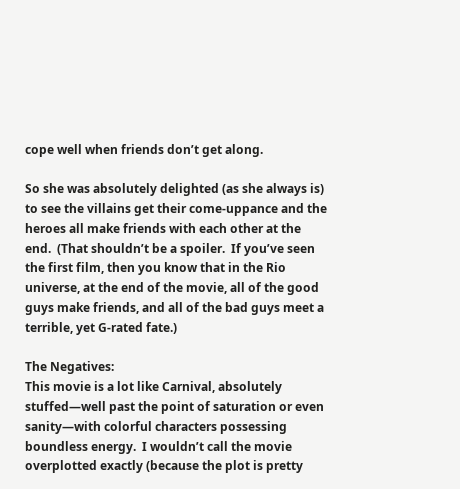cope well when friends don’t get along.

So she was absolutely delighted (as she always is) to see the villains get their come-uppance and the heroes all make friends with each other at the end.  (That shouldn’t be a spoiler.  If you’ve seen the first film, then you know that in the Rio universe, at the end of the movie, all of the good guys make friends, and all of the bad guys meet a terrible, yet G-rated fate.)

The Negatives:
This movie is a lot like Carnival, absolutely stuffed—well past the point of saturation or even sanity—with colorful characters possessing boundless energy.  I wouldn’t call the movie overplotted exactly (because the plot is pretty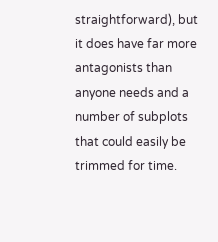straightforward), but it does have far more antagonists than anyone needs and a number of subplots that could easily be trimmed for time.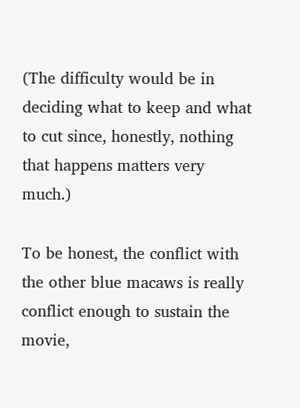(The difficulty would be in deciding what to keep and what to cut since, honestly, nothing that happens matters very much.)

To be honest, the conflict with the other blue macaws is really conflict enough to sustain the movie,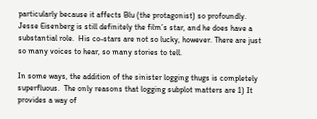particularly because it affects Blu (the protagonist) so profoundly.  Jesse Eisenberg is still definitely the film’s star, and he does have a substantial role.  His co-stars are not so lucky, however. There are just so many voices to hear, so many stories to tell.

In some ways, the addition of the sinister logging thugs is completely superfluous.  The only reasons that logging subplot matters are 1) It provides a way of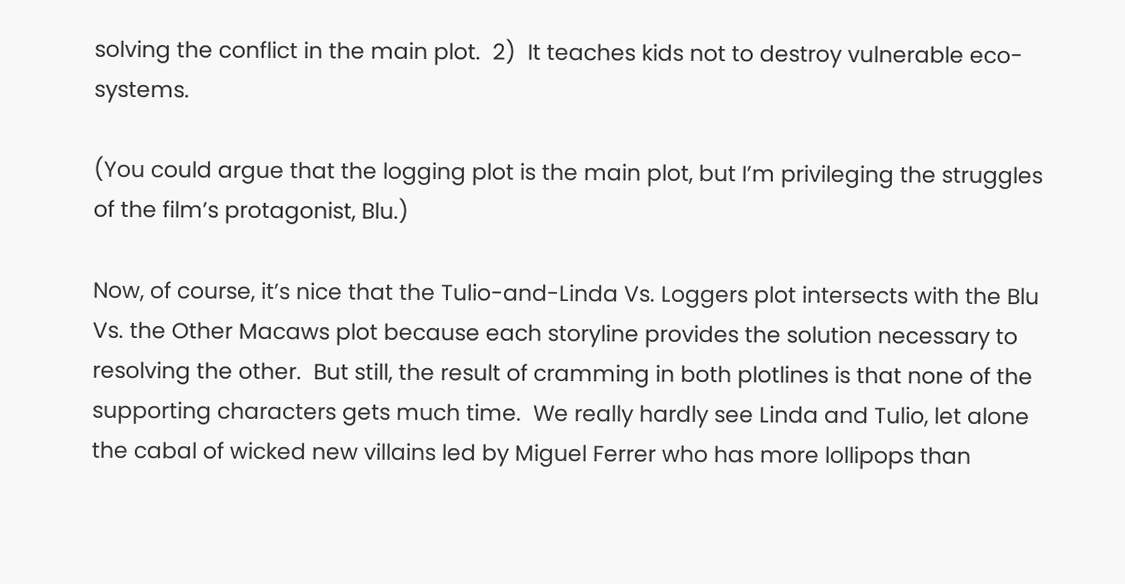solving the conflict in the main plot.  2)  It teaches kids not to destroy vulnerable eco-systems.

(You could argue that the logging plot is the main plot, but I’m privileging the struggles of the film’s protagonist, Blu.)

Now, of course, it’s nice that the Tulio-and-Linda Vs. Loggers plot intersects with the Blu Vs. the Other Macaws plot because each storyline provides the solution necessary to resolving the other.  But still, the result of cramming in both plotlines is that none of the supporting characters gets much time.  We really hardly see Linda and Tulio, let alone the cabal of wicked new villains led by Miguel Ferrer who has more lollipops than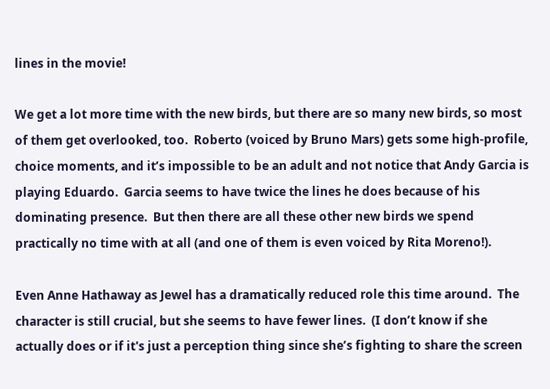lines in the movie!

We get a lot more time with the new birds, but there are so many new birds, so most of them get overlooked, too.  Roberto (voiced by Bruno Mars) gets some high-profile, choice moments, and it’s impossible to be an adult and not notice that Andy Garcia is playing Eduardo.  Garcia seems to have twice the lines he does because of his dominating presence.  But then there are all these other new birds we spend practically no time with at all (and one of them is even voiced by Rita Moreno!).

Even Anne Hathaway as Jewel has a dramatically reduced role this time around.  The character is still crucial, but she seems to have fewer lines.  (I don’t know if she actually does or if it's just a perception thing since she’s fighting to share the screen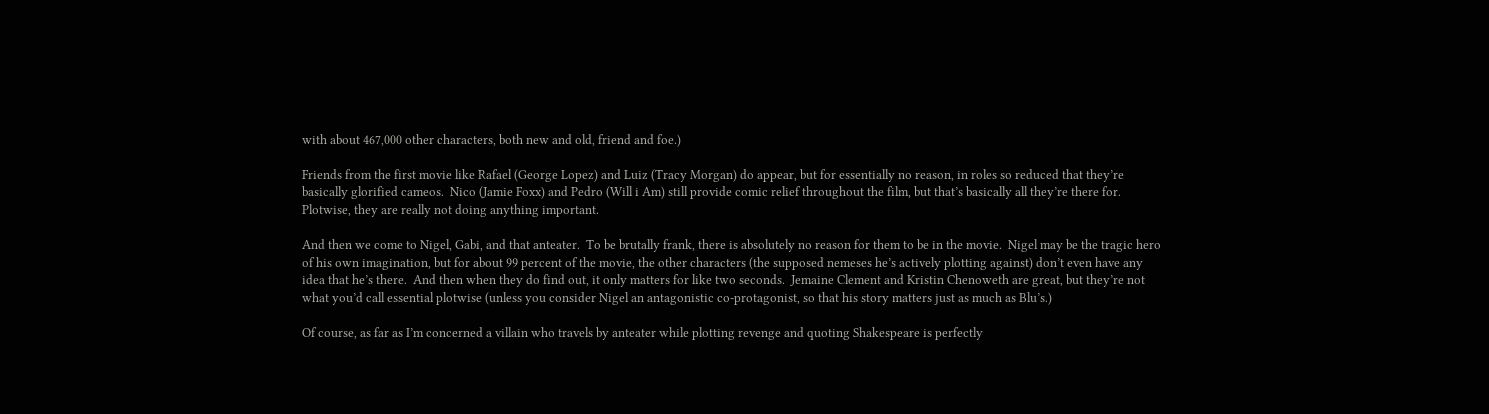with about 467,000 other characters, both new and old, friend and foe.)

Friends from the first movie like Rafael (George Lopez) and Luiz (Tracy Morgan) do appear, but for essentially no reason, in roles so reduced that they’re basically glorified cameos.  Nico (Jamie Foxx) and Pedro (Will i Am) still provide comic relief throughout the film, but that’s basically all they’re there for.  Plotwise, they are really not doing anything important.

And then we come to Nigel, Gabi, and that anteater.  To be brutally frank, there is absolutely no reason for them to be in the movie.  Nigel may be the tragic hero of his own imagination, but for about 99 percent of the movie, the other characters (the supposed nemeses he’s actively plotting against) don’t even have any idea that he’s there.  And then when they do find out, it only matters for like two seconds.  Jemaine Clement and Kristin Chenoweth are great, but they’re not what you’d call essential plotwise (unless you consider Nigel an antagonistic co-protagonist, so that his story matters just as much as Blu’s.)

Of course, as far as I’m concerned a villain who travels by anteater while plotting revenge and quoting Shakespeare is perfectly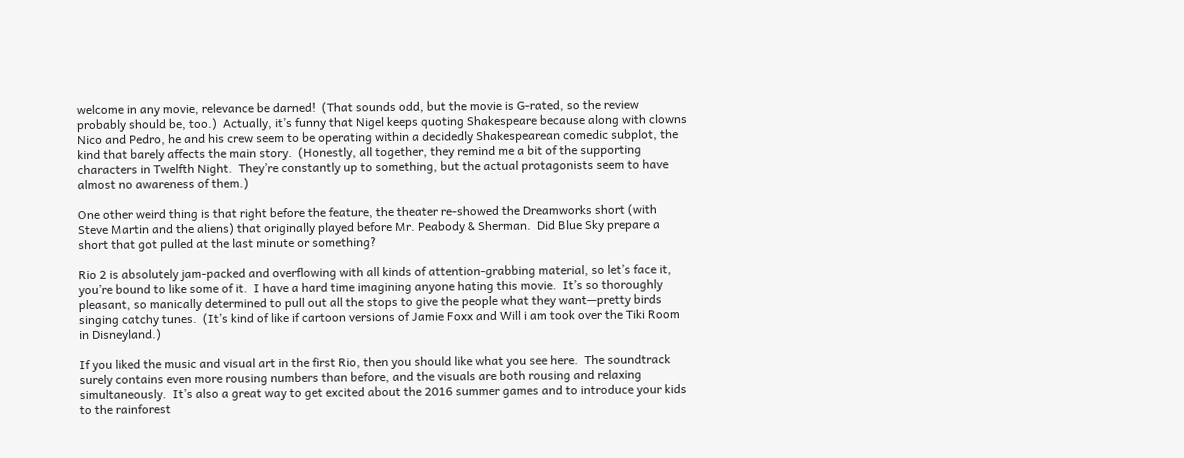welcome in any movie, relevance be darned!  (That sounds odd, but the movie is G-rated, so the review probably should be, too.)  Actually, it’s funny that Nigel keeps quoting Shakespeare because along with clowns Nico and Pedro, he and his crew seem to be operating within a decidedly Shakespearean comedic subplot, the kind that barely affects the main story.  (Honestly, all together, they remind me a bit of the supporting characters in Twelfth Night.  They’re constantly up to something, but the actual protagonists seem to have almost no awareness of them.)

One other weird thing is that right before the feature, the theater re-showed the Dreamworks short (with Steve Martin and the aliens) that originally played before Mr. Peabody & Sherman.  Did Blue Sky prepare a short that got pulled at the last minute or something?

Rio 2 is absolutely jam-packed and overflowing with all kinds of attention-grabbing material, so let’s face it, you’re bound to like some of it.  I have a hard time imagining anyone hating this movie.  It’s so thoroughly pleasant, so manically determined to pull out all the stops to give the people what they want—pretty birds singing catchy tunes.  (It’s kind of like if cartoon versions of Jamie Foxx and Will i am took over the Tiki Room in Disneyland.)

If you liked the music and visual art in the first Rio, then you should like what you see here.  The soundtrack surely contains even more rousing numbers than before, and the visuals are both rousing and relaxing simultaneously.  It’s also a great way to get excited about the 2016 summer games and to introduce your kids to the rainforest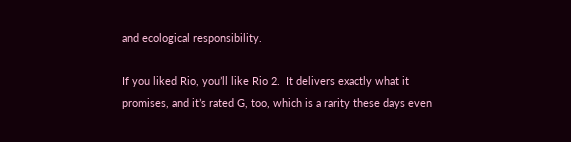and ecological responsibility.

If you liked Rio, you’ll like Rio 2.  It delivers exactly what it promises, and it’s rated G, too, which is a rarity these days even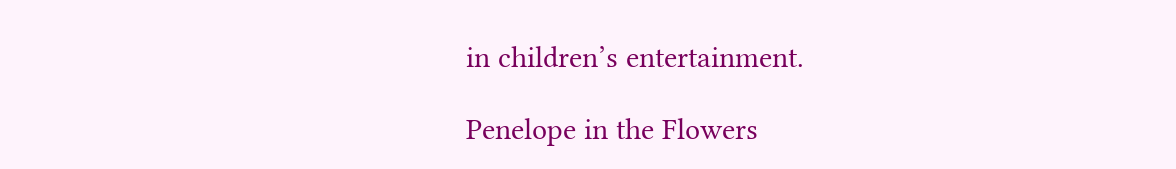in children’s entertainment.

Penelope in the Flowers